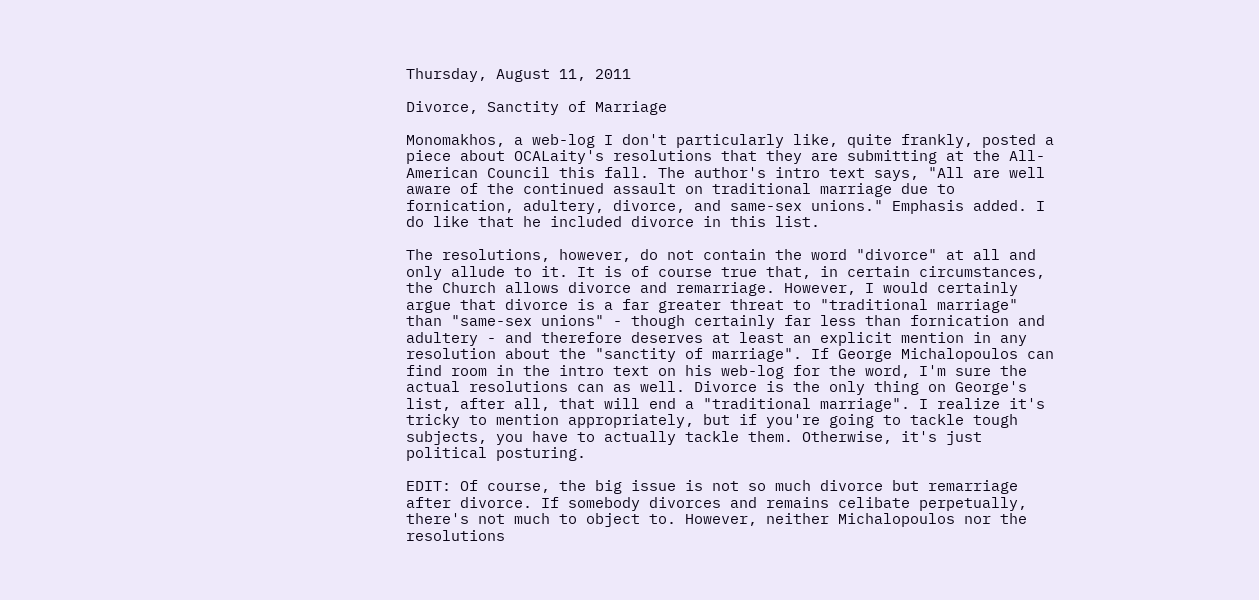Thursday, August 11, 2011

Divorce, Sanctity of Marriage

Monomakhos, a web-log I don't particularly like, quite frankly, posted a piece about OCALaity's resolutions that they are submitting at the All-American Council this fall. The author's intro text says, "All are well aware of the continued assault on traditional marriage due to fornication, adultery, divorce, and same-sex unions." Emphasis added. I do like that he included divorce in this list.

The resolutions, however, do not contain the word "divorce" at all and only allude to it. It is of course true that, in certain circumstances, the Church allows divorce and remarriage. However, I would certainly argue that divorce is a far greater threat to "traditional marriage" than "same-sex unions" - though certainly far less than fornication and adultery - and therefore deserves at least an explicit mention in any resolution about the "sanctity of marriage". If George Michalopoulos can find room in the intro text on his web-log for the word, I'm sure the actual resolutions can as well. Divorce is the only thing on George's list, after all, that will end a "traditional marriage". I realize it's tricky to mention appropriately, but if you're going to tackle tough subjects, you have to actually tackle them. Otherwise, it's just political posturing.

EDIT: Of course, the big issue is not so much divorce but remarriage after divorce. If somebody divorces and remains celibate perpetually, there's not much to object to. However, neither Michalopoulos nor the resolutions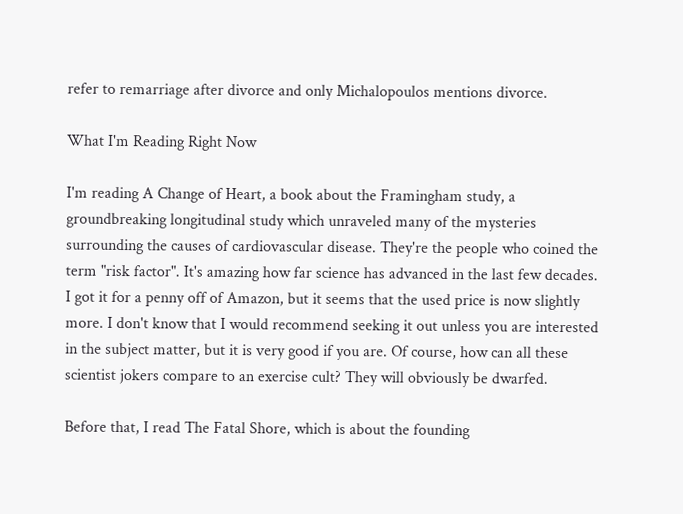refer to remarriage after divorce and only Michalopoulos mentions divorce.

What I'm Reading Right Now

I'm reading A Change of Heart, a book about the Framingham study, a groundbreaking longitudinal study which unraveled many of the mysteries surrounding the causes of cardiovascular disease. They're the people who coined the term "risk factor". It's amazing how far science has advanced in the last few decades. I got it for a penny off of Amazon, but it seems that the used price is now slightly more. I don't know that I would recommend seeking it out unless you are interested in the subject matter, but it is very good if you are. Of course, how can all these scientist jokers compare to an exercise cult? They will obviously be dwarfed.

Before that, I read The Fatal Shore, which is about the founding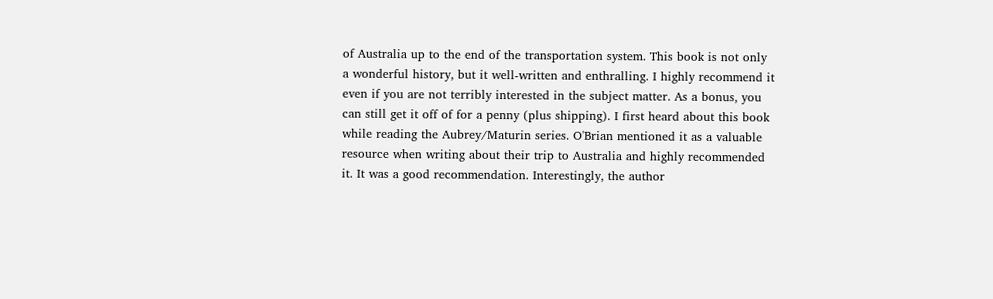of Australia up to the end of the transportation system. This book is not only a wonderful history, but it well-written and enthralling. I highly recommend it even if you are not terribly interested in the subject matter. As a bonus, you can still get it off of for a penny (plus shipping). I first heard about this book while reading the Aubrey/Maturin series. O'Brian mentioned it as a valuable resource when writing about their trip to Australia and highly recommended it. It was a good recommendation. Interestingly, the author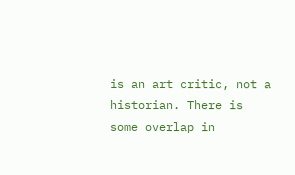is an art critic, not a historian. There is some overlap in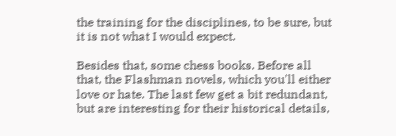the training for the disciplines, to be sure, but it is not what I would expect.

Besides that, some chess books. Before all that, the Flashman novels, which you'll either love or hate. The last few get a bit redundant, but are interesting for their historical details,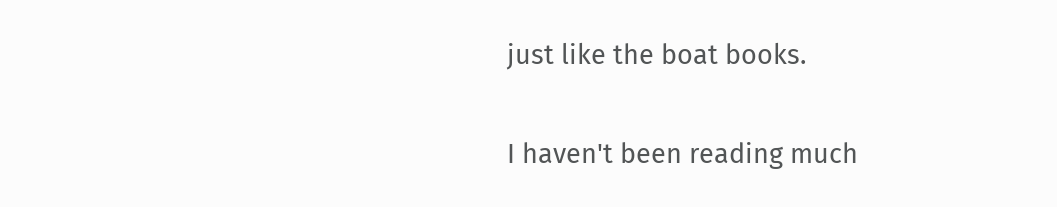just like the boat books.

I haven't been reading much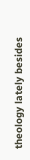theology lately besides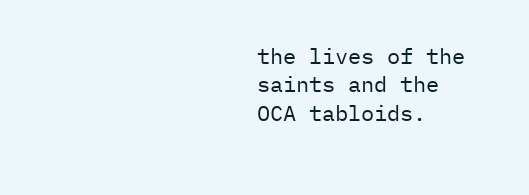the lives of the saints and the OCA tabloids.